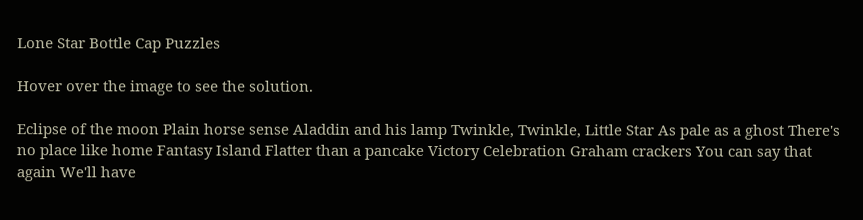Lone Star Bottle Cap Puzzles

Hover over the image to see the solution.

Eclipse of the moon Plain horse sense Aladdin and his lamp Twinkle, Twinkle, Little Star As pale as a ghost There's no place like home Fantasy Island Flatter than a pancake Victory Celebration Graham crackers You can say that again We'll have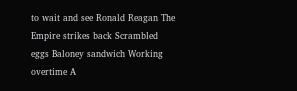to wait and see Ronald Reagan The Empire strikes back Scrambled eggs Baloney sandwich Working overtime A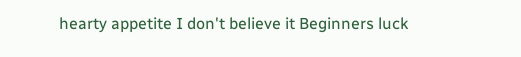hearty appetite I don't believe it Beginners luck